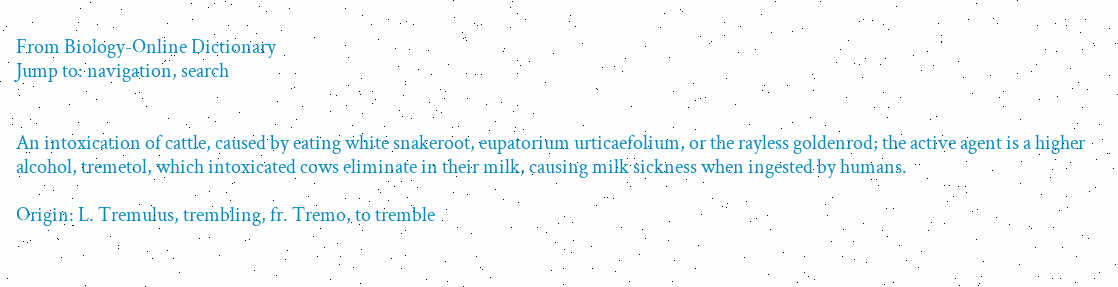From Biology-Online Dictionary
Jump to: navigation, search


An intoxication of cattle, caused by eating white snakeroot, eupatorium urticaefolium, or the rayless goldenrod; the active agent is a higher alcohol, tremetol, which intoxicated cows eliminate in their milk, causing milk sickness when ingested by humans.

Origin: L. Tremulus, trembling, fr. Tremo, to tremble